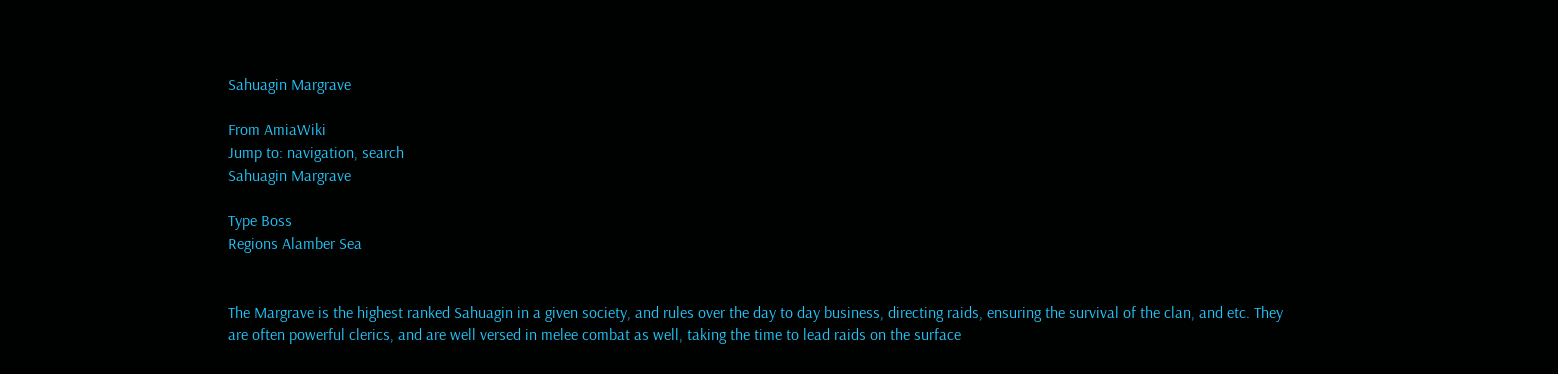Sahuagin Margrave

From AmiaWiki
Jump to: navigation, search
Sahuagin Margrave

Type Boss
Regions Alamber Sea


The Margrave is the highest ranked Sahuagin in a given society, and rules over the day to day business, directing raids, ensuring the survival of the clan, and etc. They are often powerful clerics, and are well versed in melee combat as well, taking the time to lead raids on the surface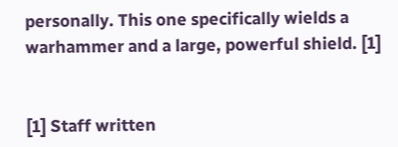personally. This one specifically wields a warhammer and a large, powerful shield. [1]


[1] Staff written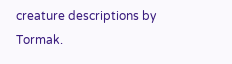creature descriptions by Tormak.